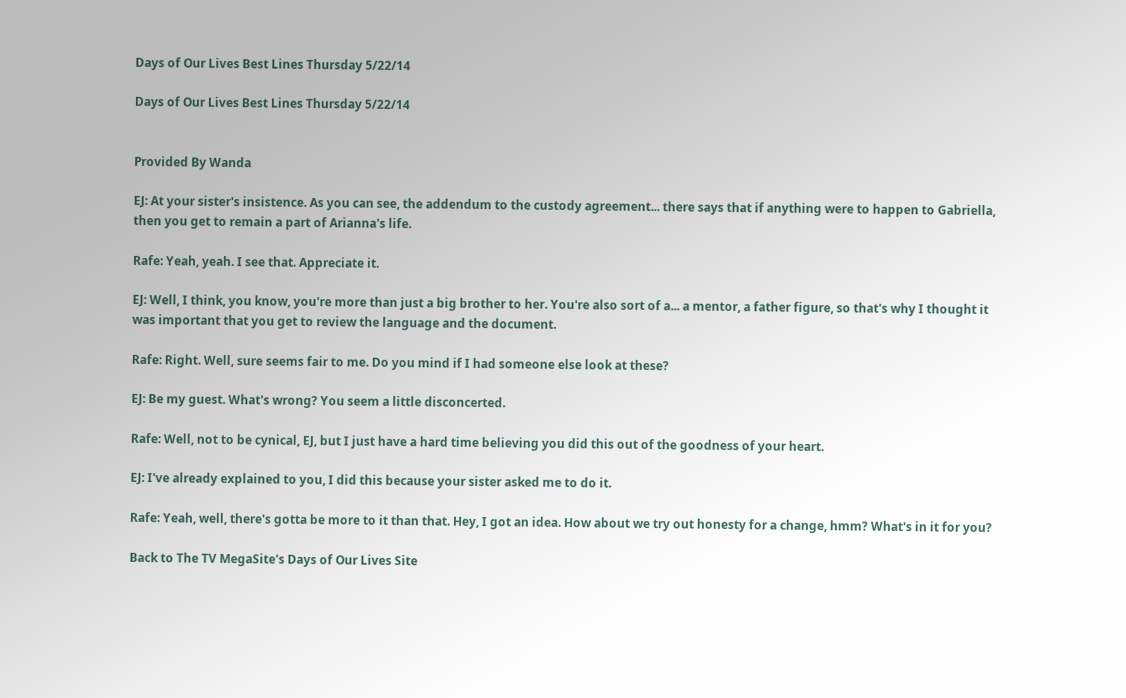Days of Our Lives Best Lines Thursday 5/22/14

Days of Our Lives Best Lines Thursday 5/22/14


Provided By Wanda

EJ: At your sister's insistence. As you can see, the addendum to the custody agreement... there says that if anything were to happen to Gabriella, then you get to remain a part of Arianna's life.

Rafe: Yeah, yeah. I see that. Appreciate it.

EJ: Well, I think, you know, you're more than just a big brother to her. You're also sort of a... a mentor, a father figure, so that's why I thought it was important that you get to review the language and the document.

Rafe: Right. Well, sure seems fair to me. Do you mind if I had someone else look at these?

EJ: Be my guest. What's wrong? You seem a little disconcerted.

Rafe: Well, not to be cynical, EJ, but I just have a hard time believing you did this out of the goodness of your heart.

EJ: I've already explained to you, I did this because your sister asked me to do it.

Rafe: Yeah, well, there's gotta be more to it than that. Hey, I got an idea. How about we try out honesty for a change, hmm? What's in it for you?

Back to The TV MegaSite's Days of Our Lives Site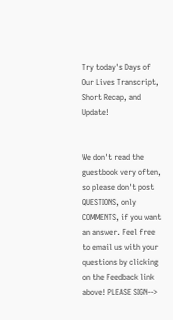Try today's Days of Our Lives Transcript, Short Recap, and Update!


We don't read the guestbook very often, so please don't post QUESTIONS, only COMMENTS, if you want an answer. Feel free to email us with your questions by clicking on the Feedback link above! PLEASE SIGN-->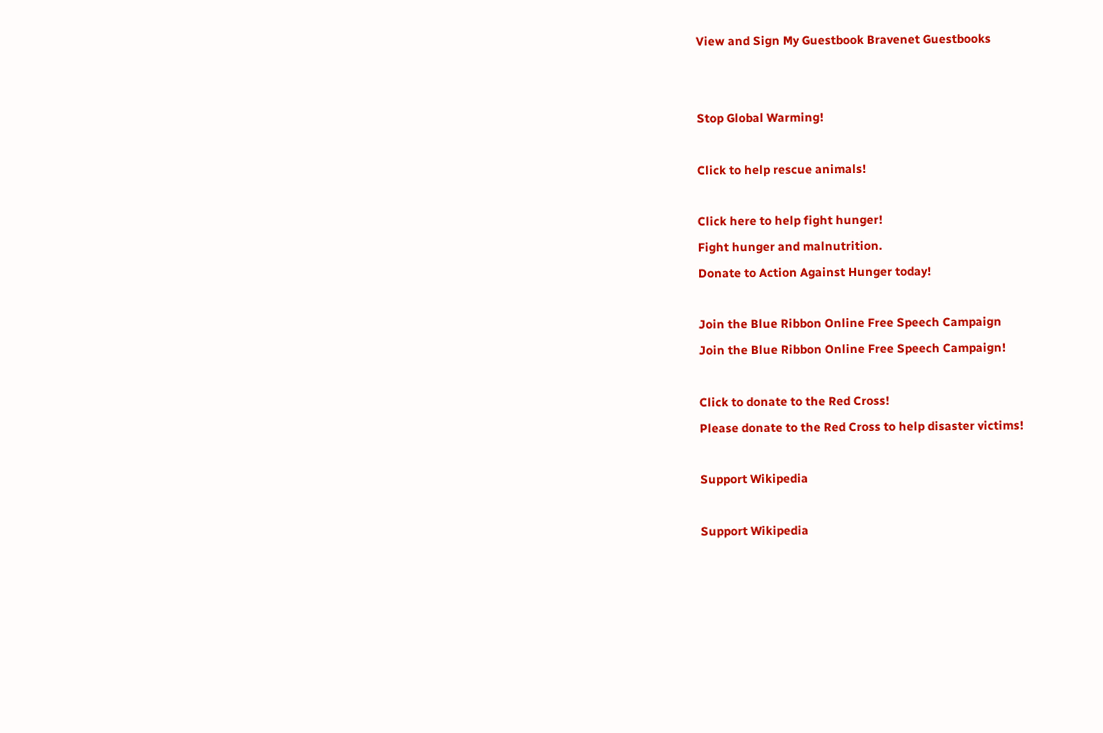View and Sign My Guestbook Bravenet Guestbooks


Stop Global Warming!

Click to help rescue animals!

Click here to help fight hunger!
Fight hunger and malnutrition.
Donate to Action Against Hunger today!

Join the Blue Ribbon Online Free Speech Campaign
Join the Blue Ribbon Online Free Speech Campaign!

Click to donate to the Red Cross!
Please donate to the Red Cross to help disaster victims!

Support Wikipedia

Support Wikipedia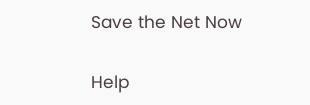Save the Net Now

Help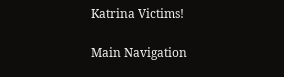Katrina Victims!

Main Navigation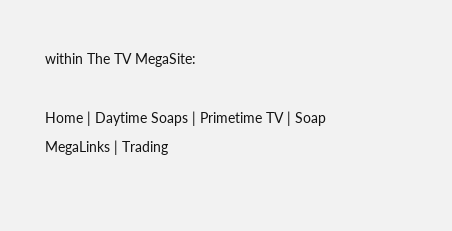within The TV MegaSite:

Home | Daytime Soaps | Primetime TV | Soap MegaLinks | Trading